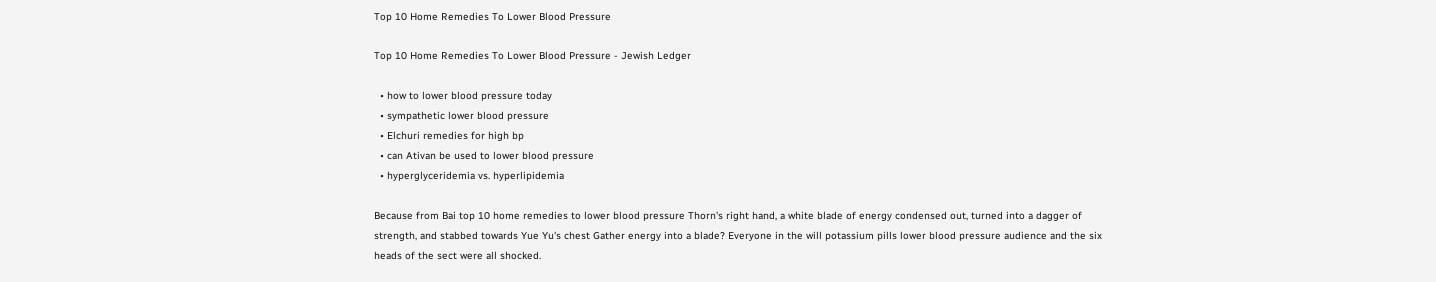Top 10 Home Remedies To Lower Blood Pressure

Top 10 Home Remedies To Lower Blood Pressure - Jewish Ledger

  • how to lower blood pressure today
  • sympathetic lower blood pressure
  • Elchuri remedies for high bp
  • can Ativan be used to lower blood pressure
  • hyperglyceridemia vs. hyperlipidemia

Because from Bai top 10 home remedies to lower blood pressure Thorn's right hand, a white blade of energy condensed out, turned into a dagger of strength, and stabbed towards Yue Yu's chest Gather energy into a blade? Everyone in the will potassium pills lower blood pressure audience and the six heads of the sect were all shocked.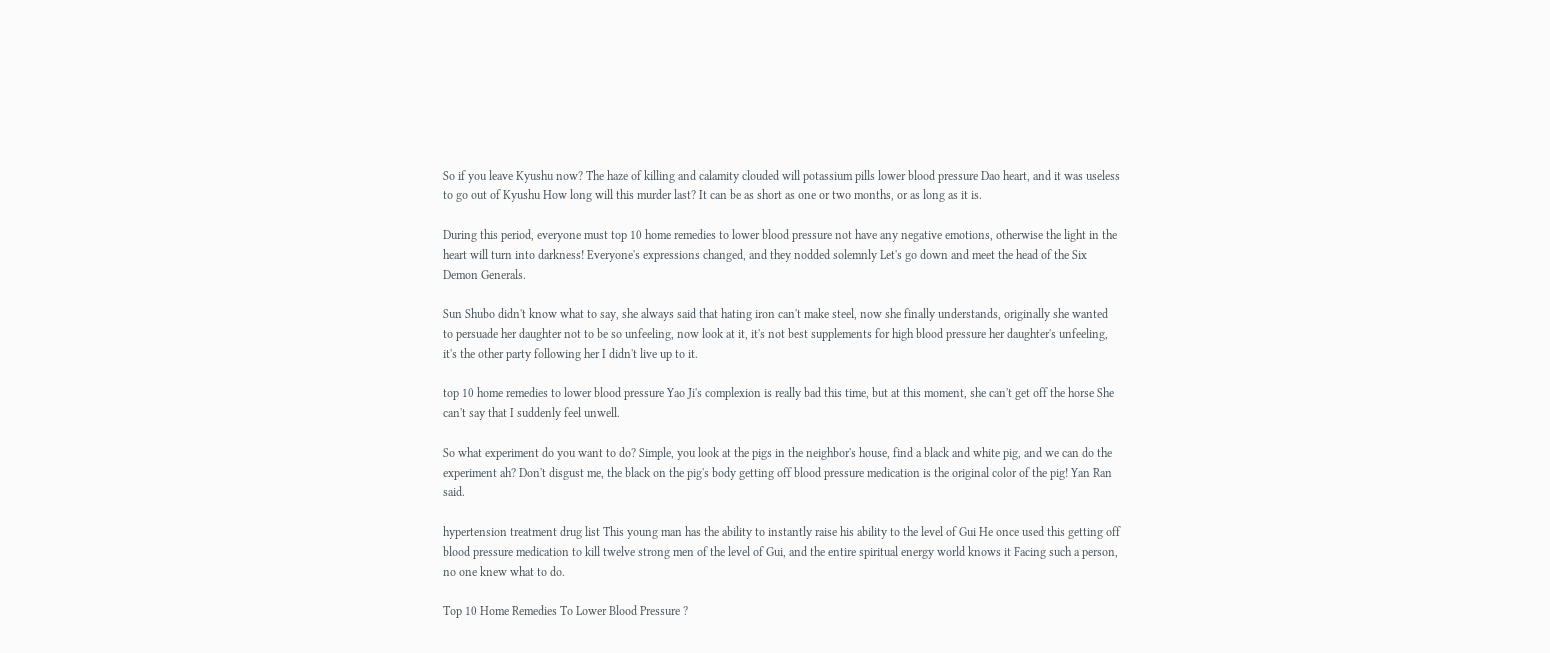So if you leave Kyushu now? The haze of killing and calamity clouded will potassium pills lower blood pressure Dao heart, and it was useless to go out of Kyushu How long will this murder last? It can be as short as one or two months, or as long as it is.

During this period, everyone must top 10 home remedies to lower blood pressure not have any negative emotions, otherwise the light in the heart will turn into darkness! Everyone's expressions changed, and they nodded solemnly Let's go down and meet the head of the Six Demon Generals.

Sun Shubo didn't know what to say, she always said that hating iron can't make steel, now she finally understands, originally she wanted to persuade her daughter not to be so unfeeling, now look at it, it's not best supplements for high blood pressure her daughter's unfeeling, it's the other party following her I didn't live up to it.

top 10 home remedies to lower blood pressure Yao Ji's complexion is really bad this time, but at this moment, she can't get off the horse She can't say that I suddenly feel unwell.

So what experiment do you want to do? Simple, you look at the pigs in the neighbor's house, find a black and white pig, and we can do the experiment ah? Don't disgust me, the black on the pig's body getting off blood pressure medication is the original color of the pig! Yan Ran said.

hypertension treatment drug list This young man has the ability to instantly raise his ability to the level of Gui He once used this getting off blood pressure medication to kill twelve strong men of the level of Gui, and the entire spiritual energy world knows it Facing such a person, no one knew what to do.

Top 10 Home Remedies To Lower Blood Pressure ?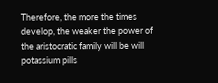Therefore, the more the times develop, the weaker the power of the aristocratic family will be will potassium pills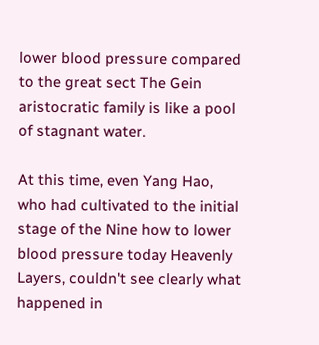lower blood pressure compared to the great sect The Gein aristocratic family is like a pool of stagnant water.

At this time, even Yang Hao, who had cultivated to the initial stage of the Nine how to lower blood pressure today Heavenly Layers, couldn't see clearly what happened in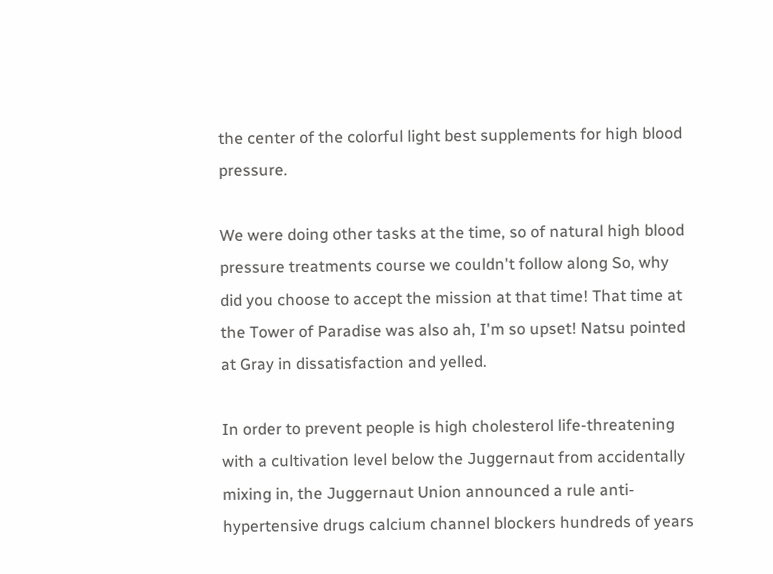the center of the colorful light best supplements for high blood pressure.

We were doing other tasks at the time, so of natural high blood pressure treatments course we couldn't follow along So, why did you choose to accept the mission at that time! That time at the Tower of Paradise was also ah, I'm so upset! Natsu pointed at Gray in dissatisfaction and yelled.

In order to prevent people is high cholesterol life-threatening with a cultivation level below the Juggernaut from accidentally mixing in, the Juggernaut Union announced a rule anti-hypertensive drugs calcium channel blockers hundreds of years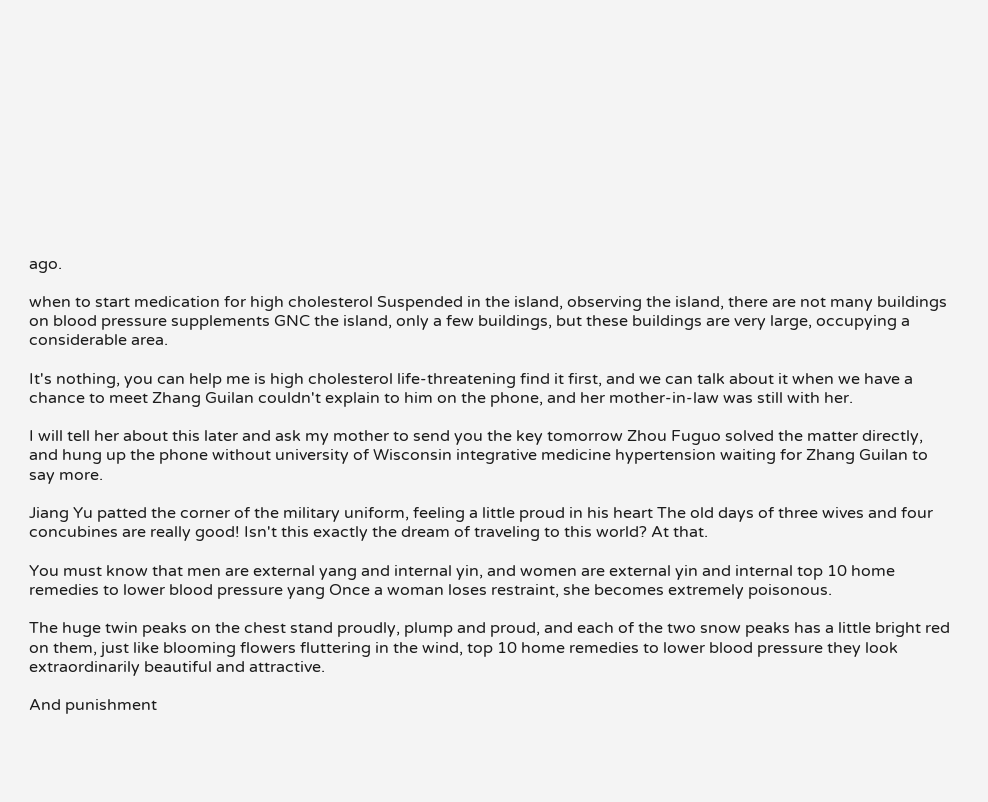ago.

when to start medication for high cholesterol Suspended in the island, observing the island, there are not many buildings on blood pressure supplements GNC the island, only a few buildings, but these buildings are very large, occupying a considerable area.

It's nothing, you can help me is high cholesterol life-threatening find it first, and we can talk about it when we have a chance to meet Zhang Guilan couldn't explain to him on the phone, and her mother-in-law was still with her.

I will tell her about this later and ask my mother to send you the key tomorrow Zhou Fuguo solved the matter directly, and hung up the phone without university of Wisconsin integrative medicine hypertension waiting for Zhang Guilan to say more.

Jiang Yu patted the corner of the military uniform, feeling a little proud in his heart The old days of three wives and four concubines are really good! Isn't this exactly the dream of traveling to this world? At that.

You must know that men are external yang and internal yin, and women are external yin and internal top 10 home remedies to lower blood pressure yang Once a woman loses restraint, she becomes extremely poisonous.

The huge twin peaks on the chest stand proudly, plump and proud, and each of the two snow peaks has a little bright red on them, just like blooming flowers fluttering in the wind, top 10 home remedies to lower blood pressure they look extraordinarily beautiful and attractive.

And punishment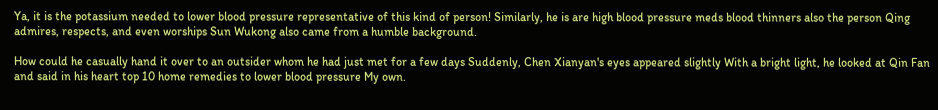Ya, it is the potassium needed to lower blood pressure representative of this kind of person! Similarly, he is are high blood pressure meds blood thinners also the person Qing admires, respects, and even worships Sun Wukong also came from a humble background.

How could he casually hand it over to an outsider whom he had just met for a few days Suddenly, Chen Xianyan's eyes appeared slightly With a bright light, he looked at Qin Fan and said in his heart top 10 home remedies to lower blood pressure My own.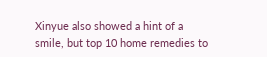Xinyue also showed a hint of a smile, but top 10 home remedies to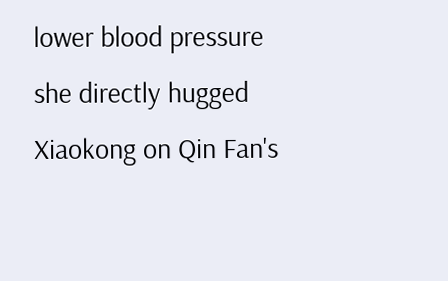lower blood pressure she directly hugged Xiaokong on Qin Fan's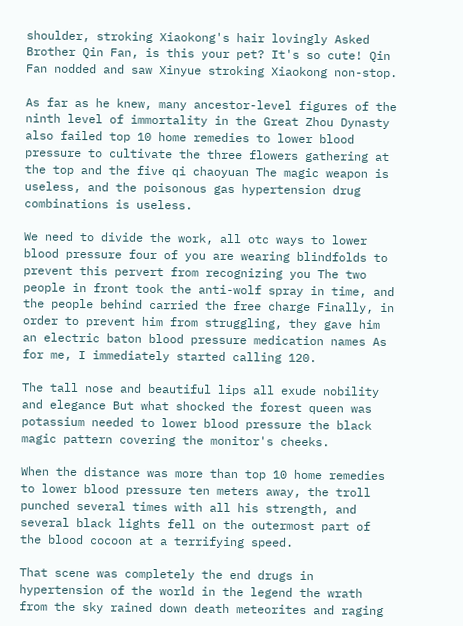shoulder, stroking Xiaokong's hair lovingly Asked Brother Qin Fan, is this your pet? It's so cute! Qin Fan nodded and saw Xinyue stroking Xiaokong non-stop.

As far as he knew, many ancestor-level figures of the ninth level of immortality in the Great Zhou Dynasty also failed top 10 home remedies to lower blood pressure to cultivate the three flowers gathering at the top and the five qi chaoyuan The magic weapon is useless, and the poisonous gas hypertension drug combinations is useless.

We need to divide the work, all otc ways to lower blood pressure four of you are wearing blindfolds to prevent this pervert from recognizing you The two people in front took the anti-wolf spray in time, and the people behind carried the free charge Finally, in order to prevent him from struggling, they gave him an electric baton blood pressure medication names As for me, I immediately started calling 120.

The tall nose and beautiful lips all exude nobility and elegance But what shocked the forest queen was potassium needed to lower blood pressure the black magic pattern covering the monitor's cheeks.

When the distance was more than top 10 home remedies to lower blood pressure ten meters away, the troll punched several times with all his strength, and several black lights fell on the outermost part of the blood cocoon at a terrifying speed.

That scene was completely the end drugs in hypertension of the world in the legend the wrath from the sky rained down death meteorites and raging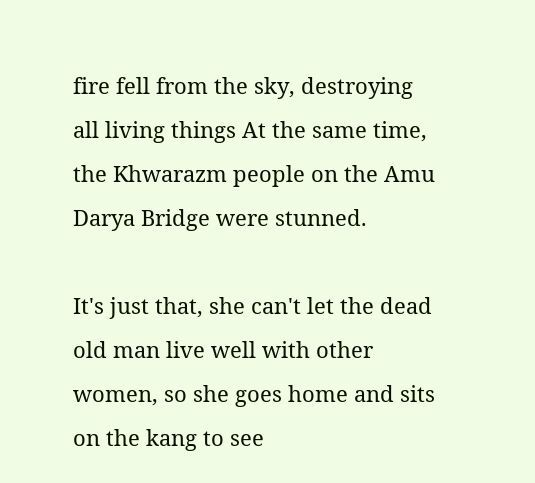fire fell from the sky, destroying all living things At the same time, the Khwarazm people on the Amu Darya Bridge were stunned.

It's just that, she can't let the dead old man live well with other women, so she goes home and sits on the kang to see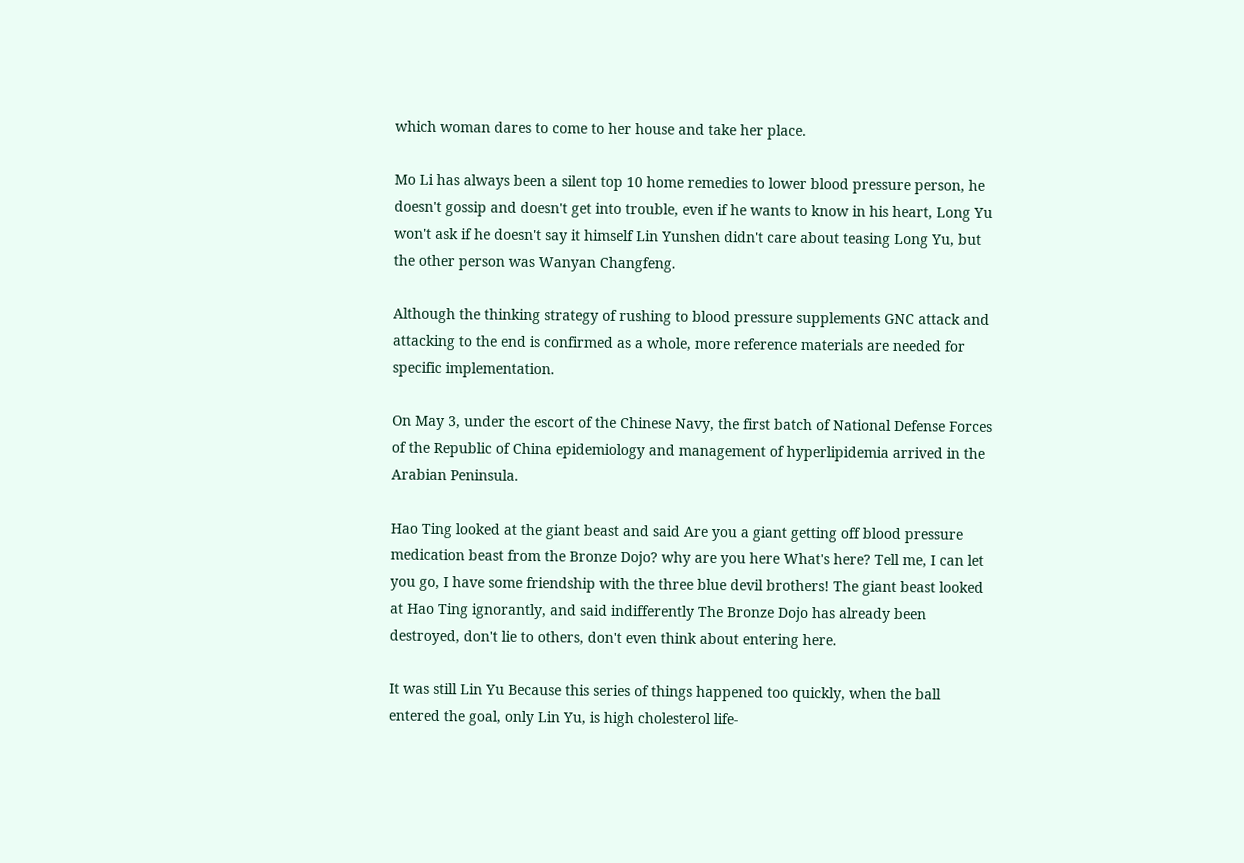which woman dares to come to her house and take her place.

Mo Li has always been a silent top 10 home remedies to lower blood pressure person, he doesn't gossip and doesn't get into trouble, even if he wants to know in his heart, Long Yu won't ask if he doesn't say it himself Lin Yunshen didn't care about teasing Long Yu, but the other person was Wanyan Changfeng.

Although the thinking strategy of rushing to blood pressure supplements GNC attack and attacking to the end is confirmed as a whole, more reference materials are needed for specific implementation.

On May 3, under the escort of the Chinese Navy, the first batch of National Defense Forces of the Republic of China epidemiology and management of hyperlipidemia arrived in the Arabian Peninsula.

Hao Ting looked at the giant beast and said Are you a giant getting off blood pressure medication beast from the Bronze Dojo? why are you here What's here? Tell me, I can let you go, I have some friendship with the three blue devil brothers! The giant beast looked at Hao Ting ignorantly, and said indifferently The Bronze Dojo has already been destroyed, don't lie to others, don't even think about entering here.

It was still Lin Yu Because this series of things happened too quickly, when the ball entered the goal, only Lin Yu, is high cholesterol life-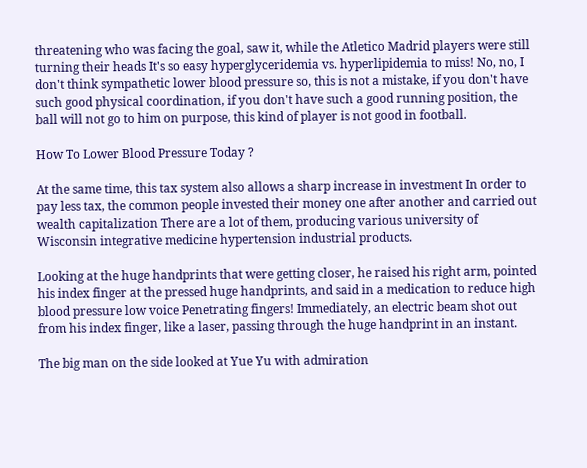threatening who was facing the goal, saw it, while the Atletico Madrid players were still turning their heads It's so easy hyperglyceridemia vs. hyperlipidemia to miss! No, no, I don't think sympathetic lower blood pressure so, this is not a mistake, if you don't have such good physical coordination, if you don't have such a good running position, the ball will not go to him on purpose, this kind of player is not good in football.

How To Lower Blood Pressure Today ?

At the same time, this tax system also allows a sharp increase in investment In order to pay less tax, the common people invested their money one after another and carried out wealth capitalization There are a lot of them, producing various university of Wisconsin integrative medicine hypertension industrial products.

Looking at the huge handprints that were getting closer, he raised his right arm, pointed his index finger at the pressed huge handprints, and said in a medication to reduce high blood pressure low voice Penetrating fingers! Immediately, an electric beam shot out from his index finger, like a laser, passing through the huge handprint in an instant.

The big man on the side looked at Yue Yu with admiration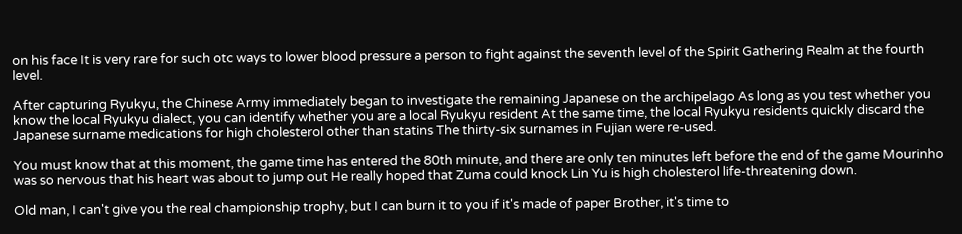on his face It is very rare for such otc ways to lower blood pressure a person to fight against the seventh level of the Spirit Gathering Realm at the fourth level.

After capturing Ryukyu, the Chinese Army immediately began to investigate the remaining Japanese on the archipelago As long as you test whether you know the local Ryukyu dialect, you can identify whether you are a local Ryukyu resident At the same time, the local Ryukyu residents quickly discard the Japanese surname medications for high cholesterol other than statins The thirty-six surnames in Fujian were re-used.

You must know that at this moment, the game time has entered the 80th minute, and there are only ten minutes left before the end of the game Mourinho was so nervous that his heart was about to jump out He really hoped that Zuma could knock Lin Yu is high cholesterol life-threatening down.

Old man, I can't give you the real championship trophy, but I can burn it to you if it's made of paper Brother, it's time to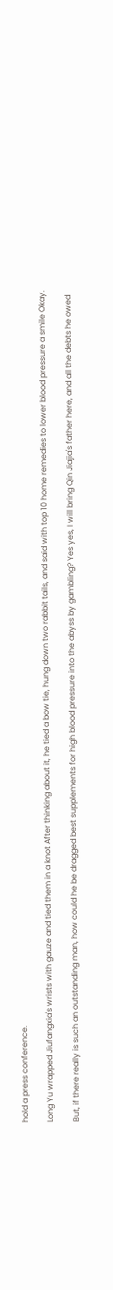hold a press conference.

Long Yu wrapped Jiufangxia's wrists with gauze and tied them in a knot After thinking about it, he tied a bow tie, hung down two rabbit tails, and said with top 10 home remedies to lower blood pressure a smile Okay.

But, if there really is such an outstanding man, how could he be dragged best supplements for high blood pressure into the abyss by gambling? Yes yes, I will bring Qin Jiajia's father here, and all the debts he owed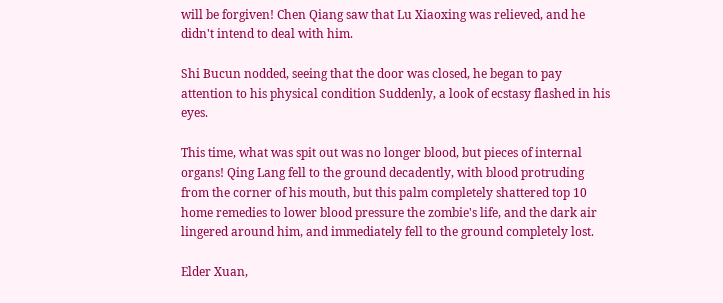will be forgiven! Chen Qiang saw that Lu Xiaoxing was relieved, and he didn't intend to deal with him.

Shi Bucun nodded, seeing that the door was closed, he began to pay attention to his physical condition Suddenly, a look of ecstasy flashed in his eyes.

This time, what was spit out was no longer blood, but pieces of internal organs! Qing Lang fell to the ground decadently, with blood protruding from the corner of his mouth, but this palm completely shattered top 10 home remedies to lower blood pressure the zombie's life, and the dark air lingered around him, and immediately fell to the ground completely lost.

Elder Xuan,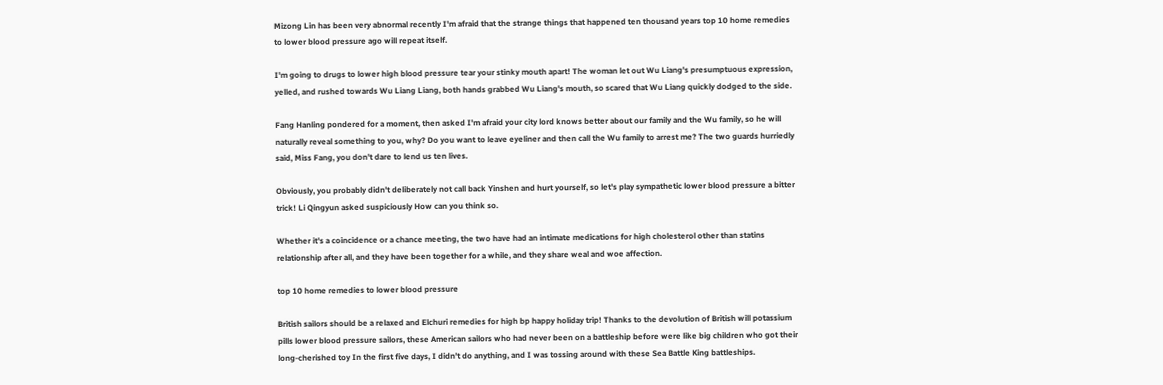Mizong Lin has been very abnormal recently I'm afraid that the strange things that happened ten thousand years top 10 home remedies to lower blood pressure ago will repeat itself.

I'm going to drugs to lower high blood pressure tear your stinky mouth apart! The woman let out Wu Liang's presumptuous expression, yelled, and rushed towards Wu Liang Liang, both hands grabbed Wu Liang's mouth, so scared that Wu Liang quickly dodged to the side.

Fang Hanling pondered for a moment, then asked I'm afraid your city lord knows better about our family and the Wu family, so he will naturally reveal something to you, why? Do you want to leave eyeliner and then call the Wu family to arrest me? The two guards hurriedly said, Miss Fang, you don't dare to lend us ten lives.

Obviously, you probably didn't deliberately not call back Yinshen and hurt yourself, so let's play sympathetic lower blood pressure a bitter trick! Li Qingyun asked suspiciously How can you think so.

Whether it's a coincidence or a chance meeting, the two have had an intimate medications for high cholesterol other than statins relationship after all, and they have been together for a while, and they share weal and woe affection.

top 10 home remedies to lower blood pressure

British sailors should be a relaxed and Elchuri remedies for high bp happy holiday trip! Thanks to the devolution of British will potassium pills lower blood pressure sailors, these American sailors who had never been on a battleship before were like big children who got their long-cherished toy In the first five days, I didn't do anything, and I was tossing around with these Sea Battle King battleships.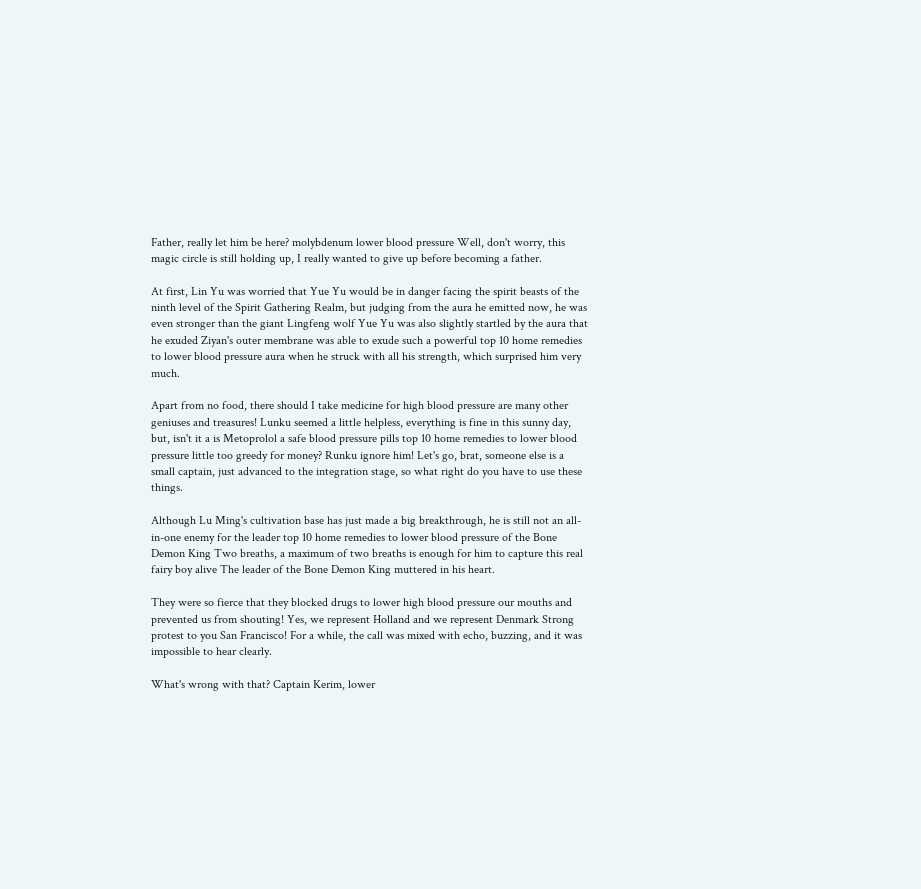Father, really let him be here? molybdenum lower blood pressure Well, don't worry, this magic circle is still holding up, I really wanted to give up before becoming a father.

At first, Lin Yu was worried that Yue Yu would be in danger facing the spirit beasts of the ninth level of the Spirit Gathering Realm, but judging from the aura he emitted now, he was even stronger than the giant Lingfeng wolf Yue Yu was also slightly startled by the aura that he exuded Ziyan's outer membrane was able to exude such a powerful top 10 home remedies to lower blood pressure aura when he struck with all his strength, which surprised him very much.

Apart from no food, there should I take medicine for high blood pressure are many other geniuses and treasures! Lunku seemed a little helpless, everything is fine in this sunny day, but, isn't it a is Metoprolol a safe blood pressure pills top 10 home remedies to lower blood pressure little too greedy for money? Runku ignore him! Let's go, brat, someone else is a small captain, just advanced to the integration stage, so what right do you have to use these things.

Although Lu Ming's cultivation base has just made a big breakthrough, he is still not an all-in-one enemy for the leader top 10 home remedies to lower blood pressure of the Bone Demon King Two breaths, a maximum of two breaths is enough for him to capture this real fairy boy alive The leader of the Bone Demon King muttered in his heart.

They were so fierce that they blocked drugs to lower high blood pressure our mouths and prevented us from shouting! Yes, we represent Holland and we represent Denmark Strong protest to you San Francisco! For a while, the call was mixed with echo, buzzing, and it was impossible to hear clearly.

What's wrong with that? Captain Kerim, lower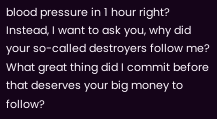blood pressure in 1 hour right? Instead, I want to ask you, why did your so-called destroyers follow me? What great thing did I commit before that deserves your big money to follow?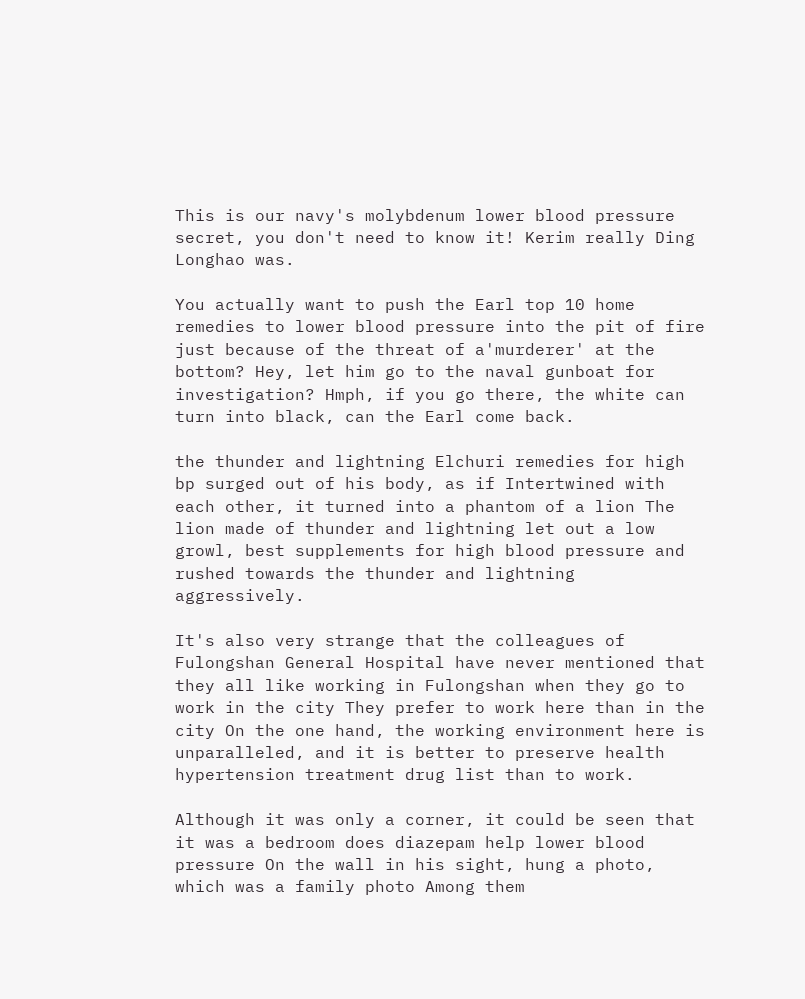This is our navy's molybdenum lower blood pressure secret, you don't need to know it! Kerim really Ding Longhao was.

You actually want to push the Earl top 10 home remedies to lower blood pressure into the pit of fire just because of the threat of a'murderer' at the bottom? Hey, let him go to the naval gunboat for investigation? Hmph, if you go there, the white can turn into black, can the Earl come back.

the thunder and lightning Elchuri remedies for high bp surged out of his body, as if Intertwined with each other, it turned into a phantom of a lion The lion made of thunder and lightning let out a low growl, best supplements for high blood pressure and rushed towards the thunder and lightning aggressively.

It's also very strange that the colleagues of Fulongshan General Hospital have never mentioned that they all like working in Fulongshan when they go to work in the city They prefer to work here than in the city On the one hand, the working environment here is unparalleled, and it is better to preserve health hypertension treatment drug list than to work.

Although it was only a corner, it could be seen that it was a bedroom does diazepam help lower blood pressure On the wall in his sight, hung a photo, which was a family photo Among them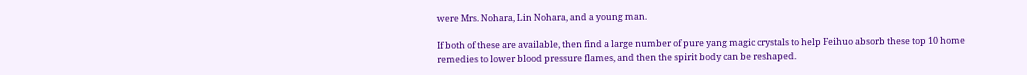were Mrs. Nohara, Lin Nohara, and a young man.

If both of these are available, then find a large number of pure yang magic crystals to help Feihuo absorb these top 10 home remedies to lower blood pressure flames, and then the spirit body can be reshaped.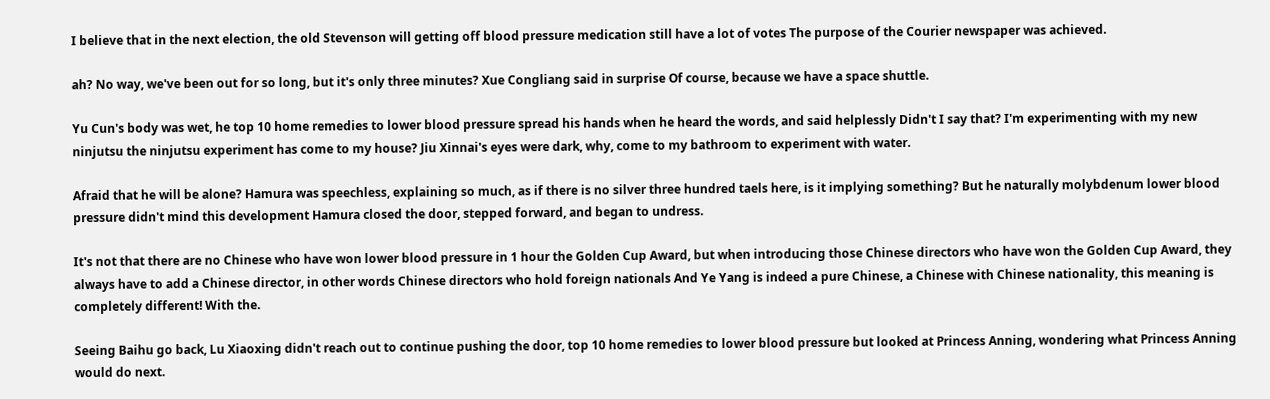I believe that in the next election, the old Stevenson will getting off blood pressure medication still have a lot of votes The purpose of the Courier newspaper was achieved.

ah? No way, we've been out for so long, but it's only three minutes? Xue Congliang said in surprise Of course, because we have a space shuttle.

Yu Cun's body was wet, he top 10 home remedies to lower blood pressure spread his hands when he heard the words, and said helplessly Didn't I say that? I'm experimenting with my new ninjutsu the ninjutsu experiment has come to my house? Jiu Xinnai's eyes were dark, why, come to my bathroom to experiment with water.

Afraid that he will be alone? Hamura was speechless, explaining so much, as if there is no silver three hundred taels here, is it implying something? But he naturally molybdenum lower blood pressure didn't mind this development Hamura closed the door, stepped forward, and began to undress.

It's not that there are no Chinese who have won lower blood pressure in 1 hour the Golden Cup Award, but when introducing those Chinese directors who have won the Golden Cup Award, they always have to add a Chinese director, in other words Chinese directors who hold foreign nationals And Ye Yang is indeed a pure Chinese, a Chinese with Chinese nationality, this meaning is completely different! With the.

Seeing Baihu go back, Lu Xiaoxing didn't reach out to continue pushing the door, top 10 home remedies to lower blood pressure but looked at Princess Anning, wondering what Princess Anning would do next.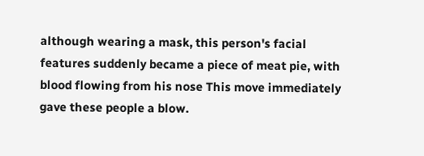although wearing a mask, this person's facial features suddenly became a piece of meat pie, with blood flowing from his nose This move immediately gave these people a blow.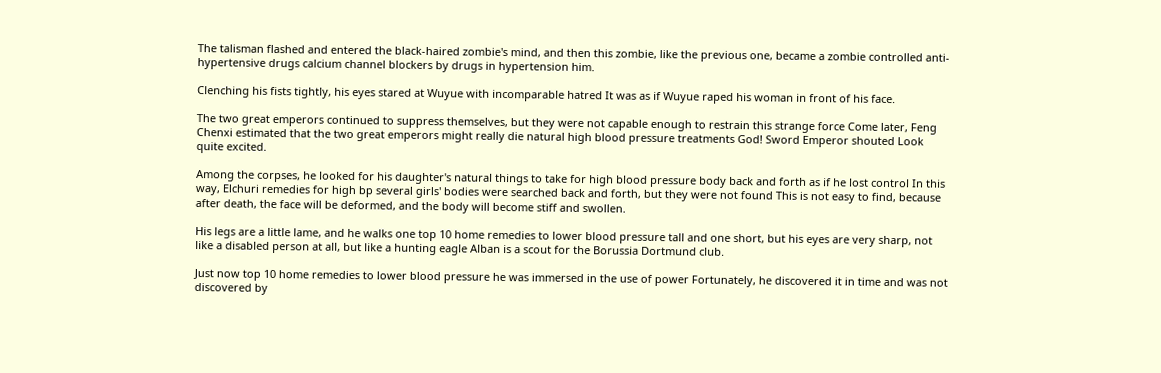The talisman flashed and entered the black-haired zombie's mind, and then this zombie, like the previous one, became a zombie controlled anti-hypertensive drugs calcium channel blockers by drugs in hypertension him.

Clenching his fists tightly, his eyes stared at Wuyue with incomparable hatred It was as if Wuyue raped his woman in front of his face.

The two great emperors continued to suppress themselves, but they were not capable enough to restrain this strange force Come later, Feng Chenxi estimated that the two great emperors might really die natural high blood pressure treatments God! Sword Emperor shouted Look quite excited.

Among the corpses, he looked for his daughter's natural things to take for high blood pressure body back and forth as if he lost control In this way, Elchuri remedies for high bp several girls' bodies were searched back and forth, but they were not found This is not easy to find, because after death, the face will be deformed, and the body will become stiff and swollen.

His legs are a little lame, and he walks one top 10 home remedies to lower blood pressure tall and one short, but his eyes are very sharp, not like a disabled person at all, but like a hunting eagle Alban is a scout for the Borussia Dortmund club.

Just now top 10 home remedies to lower blood pressure he was immersed in the use of power Fortunately, he discovered it in time and was not discovered by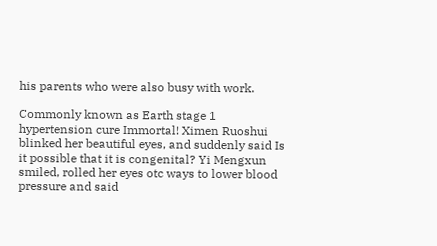his parents who were also busy with work.

Commonly known as Earth stage 1 hypertension cure Immortal! Ximen Ruoshui blinked her beautiful eyes, and suddenly said Is it possible that it is congenital? Yi Mengxun smiled, rolled her eyes otc ways to lower blood pressure and said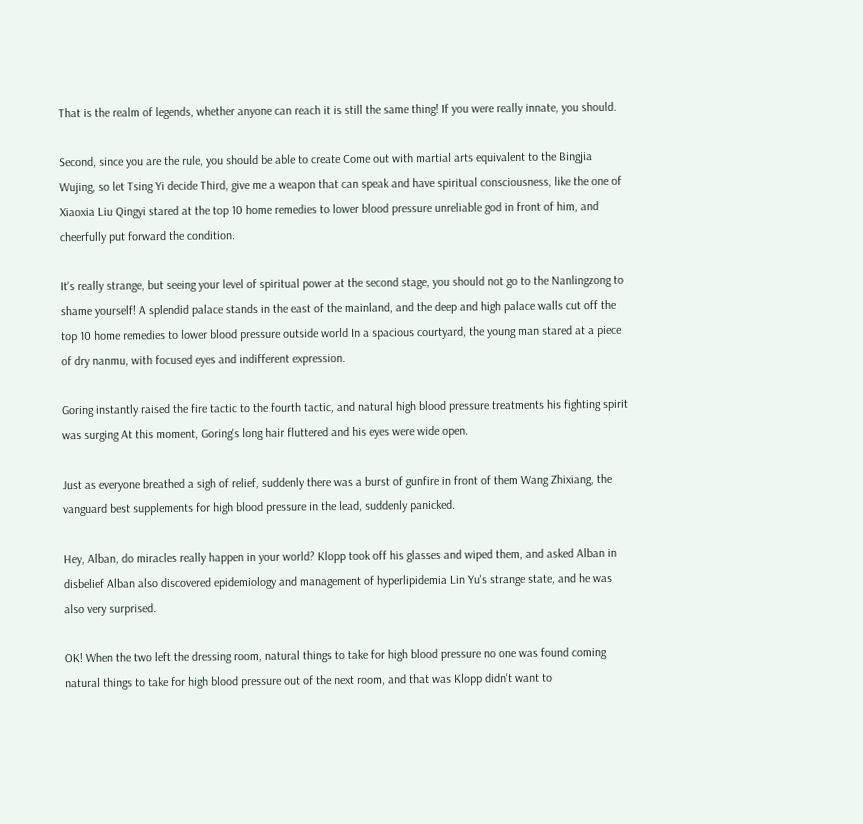That is the realm of legends, whether anyone can reach it is still the same thing! If you were really innate, you should.

Second, since you are the rule, you should be able to create Come out with martial arts equivalent to the Bingjia Wujing, so let Tsing Yi decide Third, give me a weapon that can speak and have spiritual consciousness, like the one of Xiaoxia Liu Qingyi stared at the top 10 home remedies to lower blood pressure unreliable god in front of him, and cheerfully put forward the condition.

It's really strange, but seeing your level of spiritual power at the second stage, you should not go to the Nanlingzong to shame yourself! A splendid palace stands in the east of the mainland, and the deep and high palace walls cut off the top 10 home remedies to lower blood pressure outside world In a spacious courtyard, the young man stared at a piece of dry nanmu, with focused eyes and indifferent expression.

Goring instantly raised the fire tactic to the fourth tactic, and natural high blood pressure treatments his fighting spirit was surging At this moment, Goring's long hair fluttered and his eyes were wide open.

Just as everyone breathed a sigh of relief, suddenly there was a burst of gunfire in front of them Wang Zhixiang, the vanguard best supplements for high blood pressure in the lead, suddenly panicked.

Hey, Alban, do miracles really happen in your world? Klopp took off his glasses and wiped them, and asked Alban in disbelief Alban also discovered epidemiology and management of hyperlipidemia Lin Yu's strange state, and he was also very surprised.

OK! When the two left the dressing room, natural things to take for high blood pressure no one was found coming natural things to take for high blood pressure out of the next room, and that was Klopp didn't want to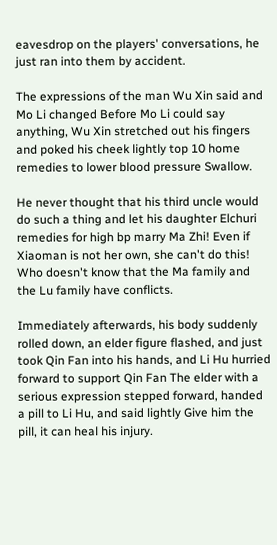eavesdrop on the players' conversations, he just ran into them by accident.

The expressions of the man Wu Xin said and Mo Li changed Before Mo Li could say anything, Wu Xin stretched out his fingers and poked his cheek lightly top 10 home remedies to lower blood pressure Swallow.

He never thought that his third uncle would do such a thing and let his daughter Elchuri remedies for high bp marry Ma Zhi! Even if Xiaoman is not her own, she can't do this! Who doesn't know that the Ma family and the Lu family have conflicts.

Immediately afterwards, his body suddenly rolled down, an elder figure flashed, and just took Qin Fan into his hands, and Li Hu hurried forward to support Qin Fan The elder with a serious expression stepped forward, handed a pill to Li Hu, and said lightly Give him the pill, it can heal his injury.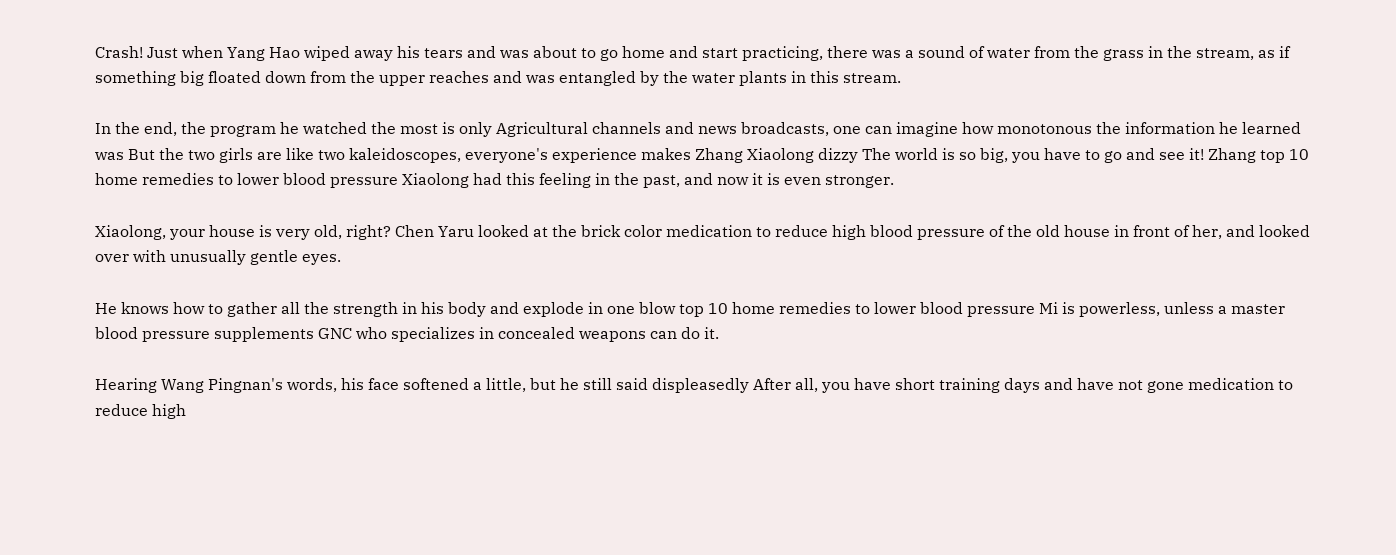Crash! Just when Yang Hao wiped away his tears and was about to go home and start practicing, there was a sound of water from the grass in the stream, as if something big floated down from the upper reaches and was entangled by the water plants in this stream.

In the end, the program he watched the most is only Agricultural channels and news broadcasts, one can imagine how monotonous the information he learned was But the two girls are like two kaleidoscopes, everyone's experience makes Zhang Xiaolong dizzy The world is so big, you have to go and see it! Zhang top 10 home remedies to lower blood pressure Xiaolong had this feeling in the past, and now it is even stronger.

Xiaolong, your house is very old, right? Chen Yaru looked at the brick color medication to reduce high blood pressure of the old house in front of her, and looked over with unusually gentle eyes.

He knows how to gather all the strength in his body and explode in one blow top 10 home remedies to lower blood pressure Mi is powerless, unless a master blood pressure supplements GNC who specializes in concealed weapons can do it.

Hearing Wang Pingnan's words, his face softened a little, but he still said displeasedly After all, you have short training days and have not gone medication to reduce high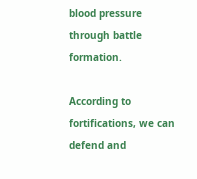blood pressure through battle formation.

According to fortifications, we can defend and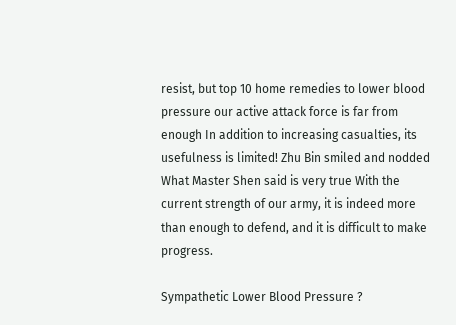resist, but top 10 home remedies to lower blood pressure our active attack force is far from enough In addition to increasing casualties, its usefulness is limited! Zhu Bin smiled and nodded What Master Shen said is very true With the current strength of our army, it is indeed more than enough to defend, and it is difficult to make progress.

Sympathetic Lower Blood Pressure ?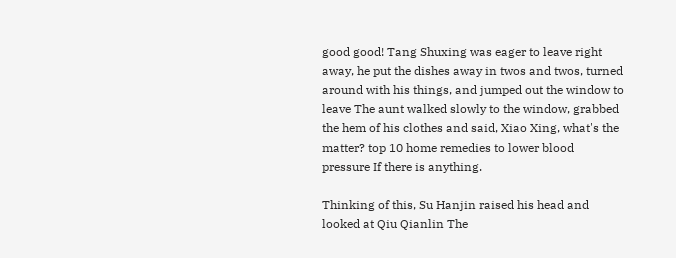good good! Tang Shuxing was eager to leave right away, he put the dishes away in twos and twos, turned around with his things, and jumped out the window to leave The aunt walked slowly to the window, grabbed the hem of his clothes and said, Xiao Xing, what's the matter? top 10 home remedies to lower blood pressure If there is anything.

Thinking of this, Su Hanjin raised his head and looked at Qiu Qianlin The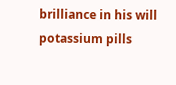brilliance in his will potassium pills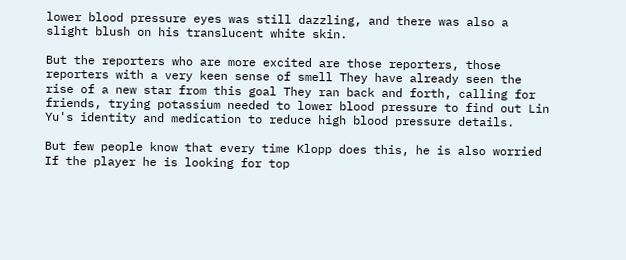lower blood pressure eyes was still dazzling, and there was also a slight blush on his translucent white skin.

But the reporters who are more excited are those reporters, those reporters with a very keen sense of smell They have already seen the rise of a new star from this goal They ran back and forth, calling for friends, trying potassium needed to lower blood pressure to find out Lin Yu's identity and medication to reduce high blood pressure details.

But few people know that every time Klopp does this, he is also worried If the player he is looking for top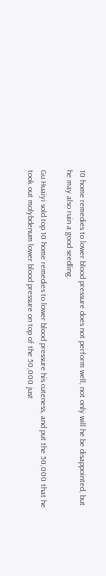10 home remedies to lower blood pressure does not perform well, not only will he be disappointed, but he may also ruin a good seedling.

Gu Huaiyi sold top 10 home remedies to lower blood pressure his cuteness, and put the 50,000 that he took out molybdenum lower blood pressure on top of the 50,000 just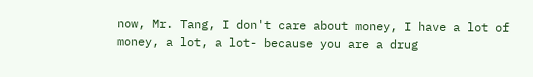now, Mr. Tang, I don't care about money, I have a lot of money, a lot, a lot- because you are a drug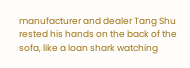manufacturer and dealer Tang Shu rested his hands on the back of the sofa, like a loan shark watching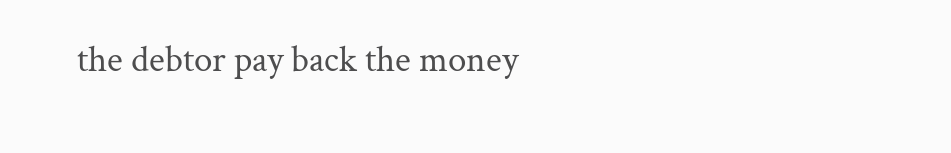the debtor pay back the money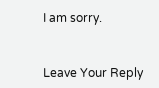I am sorry.


Leave Your Reply